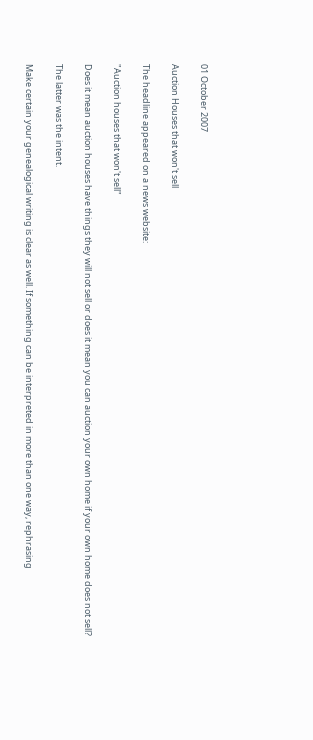01 October 2007

Auction Houses that won't sell

The headline appeared on a news website:

"Auction houses that won't sell"

Does it mean auction houses have things they will not sell or does it mean you can auction your own home if your own home does not sell?

The latter was the intent.

Make certain your genealogical writing is clear as well. If something can be interpreted in more than one way, rephrasing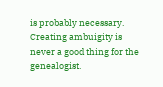is probably necessary. Creating ambuigity is never a good thing for the genealogist.